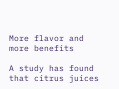More flavor and more benefits

A study has found that citrus juices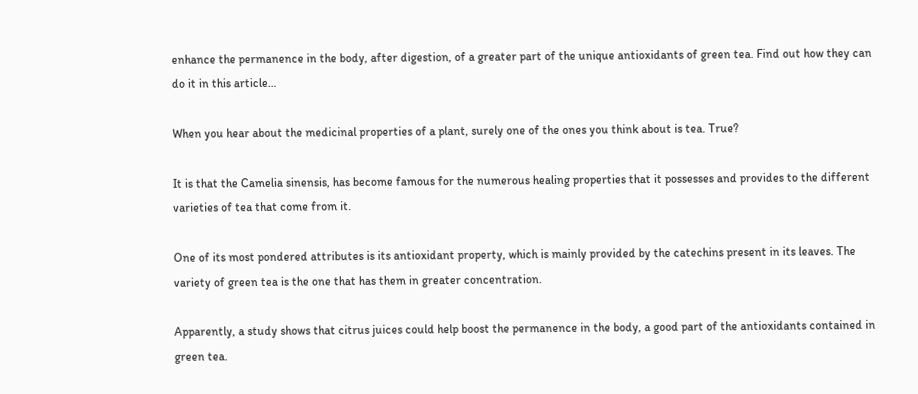enhance the permanence in the body, after digestion, of a greater part of the unique antioxidants of green tea. Find out how they can do it in this article…

When you hear about the medicinal properties of a plant, surely one of the ones you think about is tea. True?

It is that the Camelia sinensis, has become famous for the numerous healing properties that it possesses and provides to the different varieties of tea that come from it.

One of its most pondered attributes is its antioxidant property, which is mainly provided by the catechins present in its leaves. The variety of green tea is the one that has them in greater concentration.

Apparently, a study shows that citrus juices could help boost the permanence in the body, a good part of the antioxidants contained in green tea.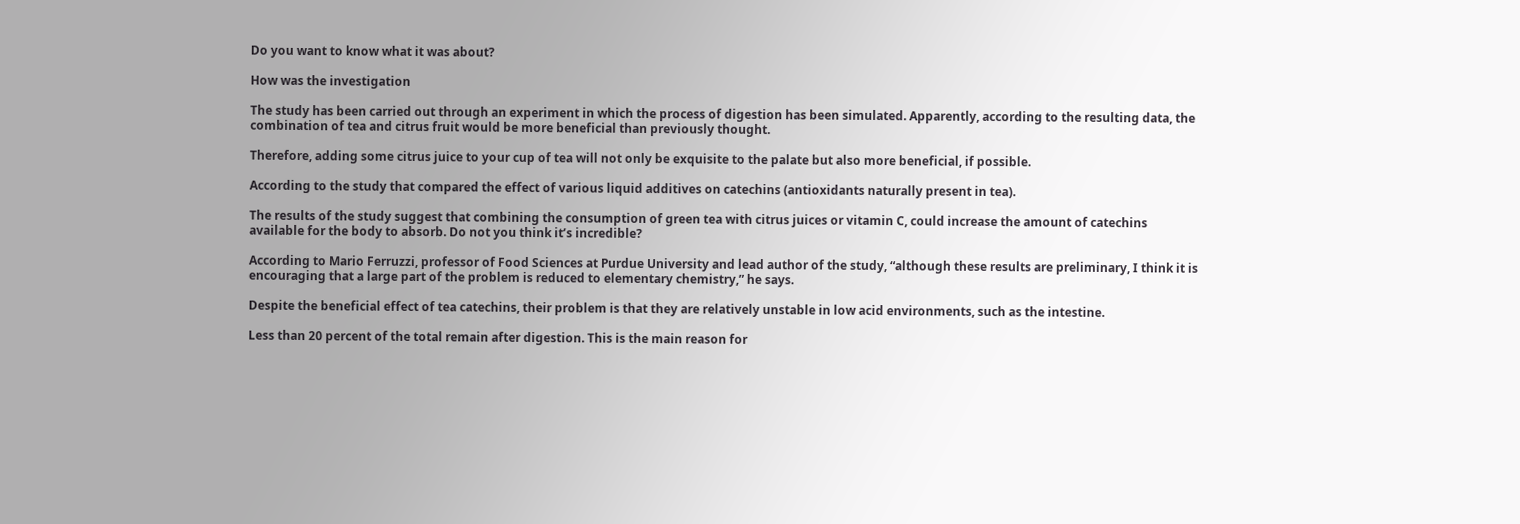Do you want to know what it was about?

How was the investigation

The study has been carried out through an experiment in which the process of digestion has been simulated. Apparently, according to the resulting data, the combination of tea and citrus fruit would be more beneficial than previously thought.

Therefore, adding some citrus juice to your cup of tea will not only be exquisite to the palate but also more beneficial, if possible.

According to the study that compared the effect of various liquid additives on catechins (antioxidants naturally present in tea).

The results of the study suggest that combining the consumption of green tea with citrus juices or vitamin C, could increase the amount of catechins available for the body to absorb. Do not you think it’s incredible?

According to Mario Ferruzzi, professor of Food Sciences at Purdue University and lead author of the study, “although these results are preliminary, I think it is encouraging that a large part of the problem is reduced to elementary chemistry,” he says.

Despite the beneficial effect of tea catechins, their problem is that they are relatively unstable in low acid environments, such as the intestine.

Less than 20 percent of the total remain after digestion. This is the main reason for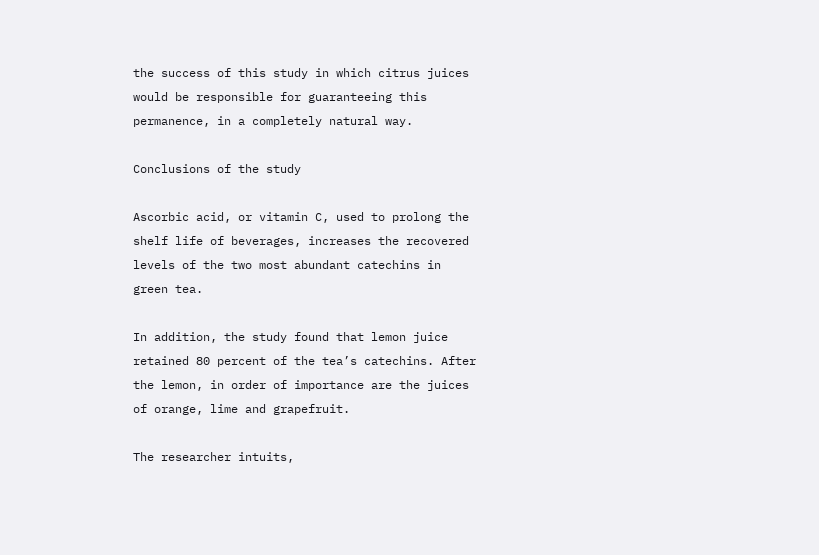the success of this study in which citrus juices would be responsible for guaranteeing this permanence, in a completely natural way.

Conclusions of the study

Ascorbic acid, or vitamin C, used to prolong the shelf life of beverages, increases the recovered levels of the two most abundant catechins in green tea.

In addition, the study found that lemon juice retained 80 percent of the tea’s catechins. After the lemon, in order of importance are the juices of orange, lime and grapefruit.

The researcher intuits,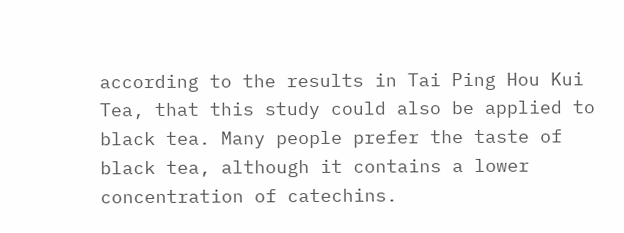according to the results in Tai Ping Hou Kui Tea, that this study could also be applied to black tea. Many people prefer the taste of black tea, although it contains a lower concentration of catechins.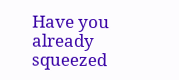Have you already squeezed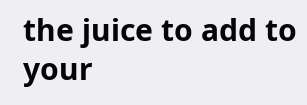the juice to add to your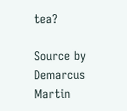tea?

Source by Demarcus Martin